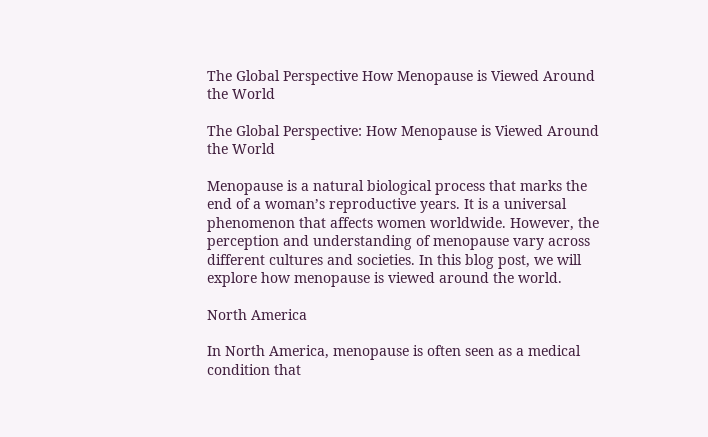The Global Perspective How Menopause is Viewed Around the World

The Global Perspective: How Menopause is Viewed Around the World

Menopause is a natural biological process that marks the end of a woman’s reproductive years. It is a universal phenomenon that affects women worldwide. However, the perception and understanding of menopause vary across different cultures and societies. In this blog post, we will explore how menopause is viewed around the world.

North America

In North America, menopause is often seen as a medical condition that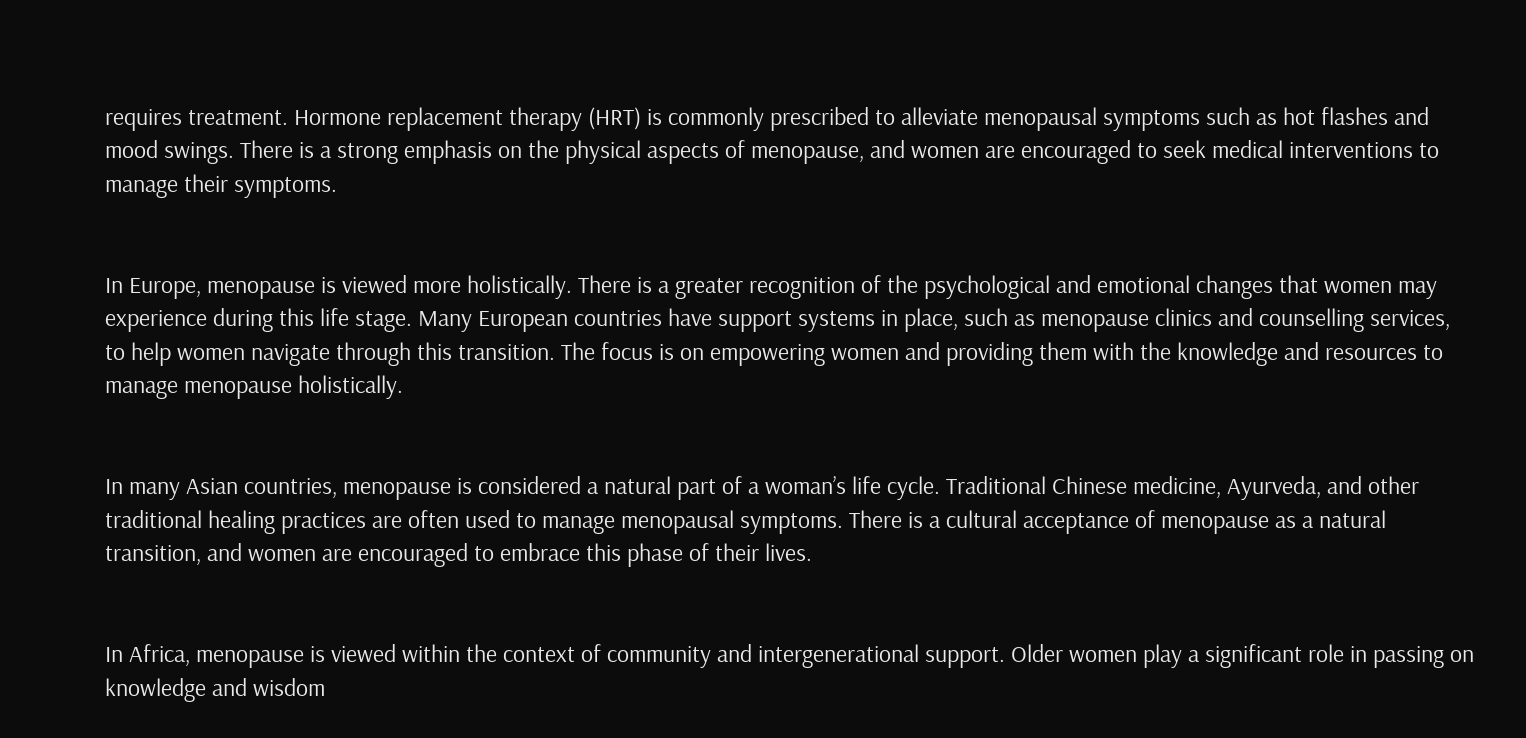requires treatment. Hormone replacement therapy (HRT) is commonly prescribed to alleviate menopausal symptoms such as hot flashes and mood swings. There is a strong emphasis on the physical aspects of menopause, and women are encouraged to seek medical interventions to manage their symptoms.


In Europe, menopause is viewed more holistically. There is a greater recognition of the psychological and emotional changes that women may experience during this life stage. Many European countries have support systems in place, such as menopause clinics and counselling services, to help women navigate through this transition. The focus is on empowering women and providing them with the knowledge and resources to manage menopause holistically.


In many Asian countries, menopause is considered a natural part of a woman’s life cycle. Traditional Chinese medicine, Ayurveda, and other traditional healing practices are often used to manage menopausal symptoms. There is a cultural acceptance of menopause as a natural transition, and women are encouraged to embrace this phase of their lives.


In Africa, menopause is viewed within the context of community and intergenerational support. Older women play a significant role in passing on knowledge and wisdom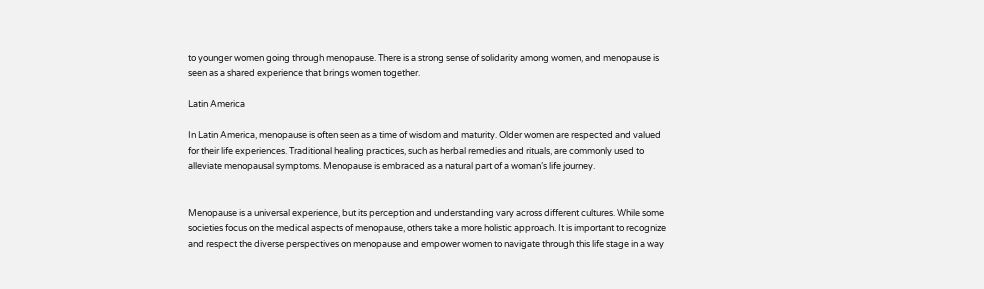to younger women going through menopause. There is a strong sense of solidarity among women, and menopause is seen as a shared experience that brings women together.

Latin America

In Latin America, menopause is often seen as a time of wisdom and maturity. Older women are respected and valued for their life experiences. Traditional healing practices, such as herbal remedies and rituals, are commonly used to alleviate menopausal symptoms. Menopause is embraced as a natural part of a woman’s life journey.


Menopause is a universal experience, but its perception and understanding vary across different cultures. While some societies focus on the medical aspects of menopause, others take a more holistic approach. It is important to recognize and respect the diverse perspectives on menopause and empower women to navigate through this life stage in a way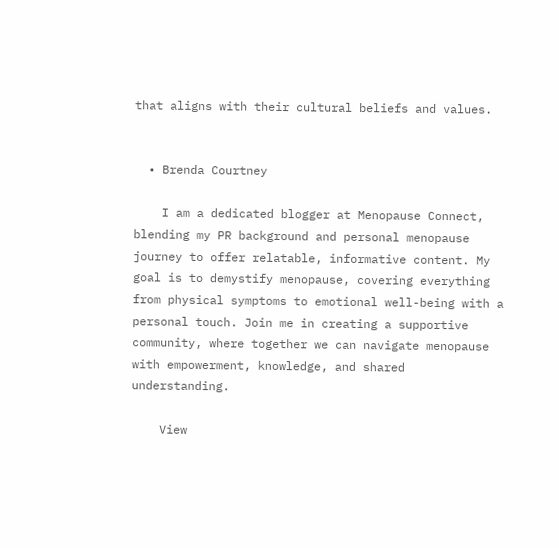that aligns with their cultural beliefs and values.


  • Brenda Courtney

    I am a dedicated blogger at Menopause Connect, blending my PR background and personal menopause journey to offer relatable, informative content. My goal is to demystify menopause, covering everything from physical symptoms to emotional well-being with a personal touch. Join me in creating a supportive community, where together we can navigate menopause with empowerment, knowledge, and shared understanding.

    View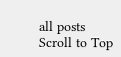all posts
Scroll to Top